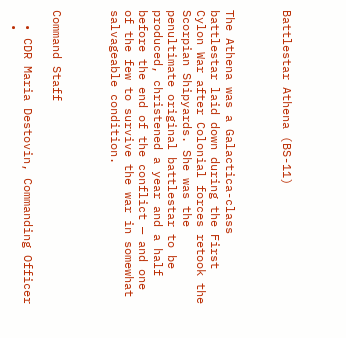Battlestar Athena (BS-11)



The Athena was a Galactica-class battlestar laid down during the First Cylon War after Colonial forces retook the Scorpian Shipyards. She was the penultimate original battlestar to be produced, christened a year and a half before the end of the conflict — and one of the few to survive the war in somewhat salvageable condition.



Command Staff

  • CDR Maria Destovin, Commanding Officer
  •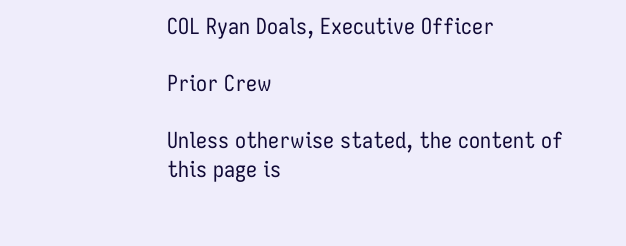COL Ryan Doals, Executive Officer

Prior Crew

Unless otherwise stated, the content of this page is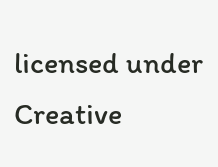licensed under Creative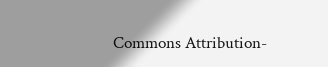Commons Attribution-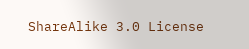ShareAlike 3.0 License